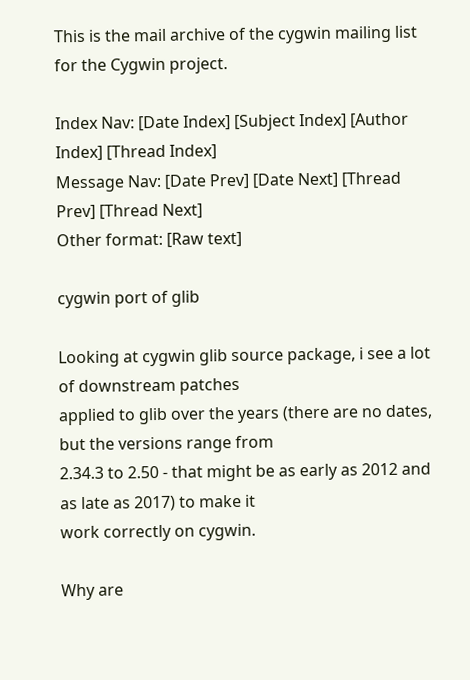This is the mail archive of the cygwin mailing list for the Cygwin project.

Index Nav: [Date Index] [Subject Index] [Author Index] [Thread Index]
Message Nav: [Date Prev] [Date Next] [Thread Prev] [Thread Next]
Other format: [Raw text]

cygwin port of glib

Looking at cygwin glib source package, i see a lot of downstream patches
applied to glib over the years (there are no dates, but the versions range from
2.34.3 to 2.50 - that might be as early as 2012 and as late as 2017) to make it
work correctly on cygwin.

Why are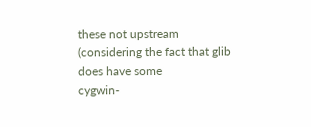these not upstream (considering the fact that glib does have some
cygwin-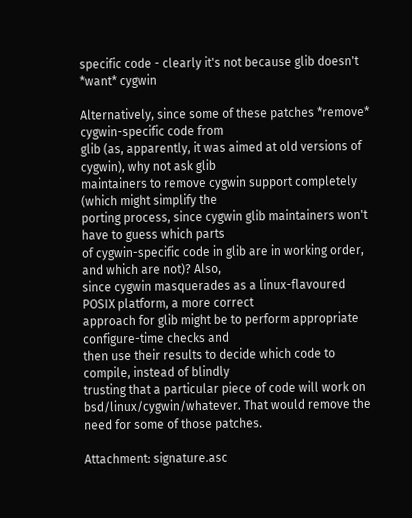specific code - clearly it's not because glib doesn't *want* cygwin

Alternatively, since some of these patches *remove* cygwin-specific code from
glib (as, apparently, it was aimed at old versions of cygwin), why not ask glib
maintainers to remove cygwin support completely (which might simplify the
porting process, since cygwin glib maintainers won't have to guess which parts
of cygwin-specific code in glib are in working order, and which are not)? Also,
since cygwin masquerades as a linux-flavoured POSIX platform, a more correct
approach for glib might be to perform appropriate configure-time checks and
then use their results to decide which code to compile, instead of blindly
trusting that a particular piece of code will work on
bsd/linux/cygwin/whatever. That would remove the need for some of those patches.

Attachment: signature.asc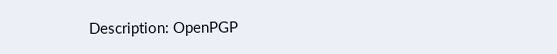Description: OpenPGP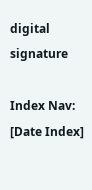digital signature

Index Nav: [Date Index]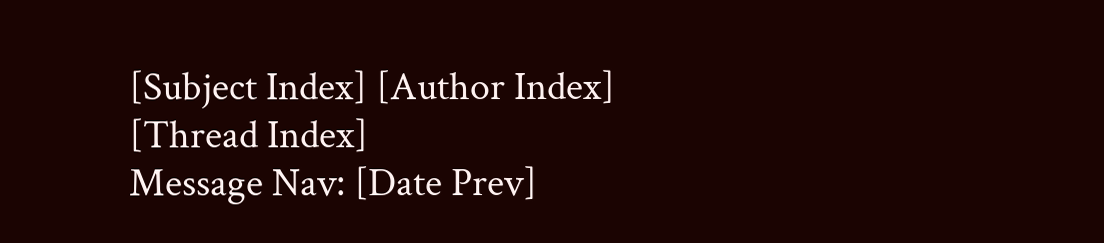[Subject Index] [Author Index] [Thread Index]
Message Nav: [Date Prev]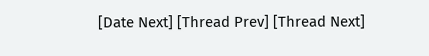[Date Next] [Thread Prev] [Thread Next]